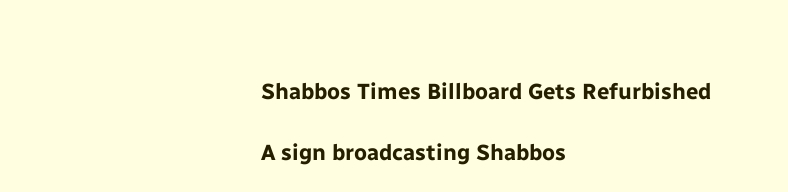Shabbos Times Billboard Gets Refurbished

A sign broadcasting Shabbos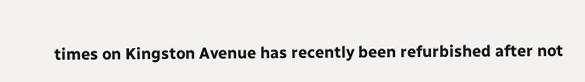times on Kingston Avenue has recently been refurbished after not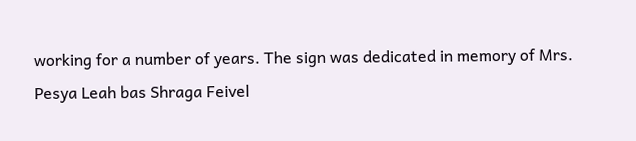working for a number of years. The sign was dedicated in memory of Mrs. Pesya Leah bas Shraga Feivel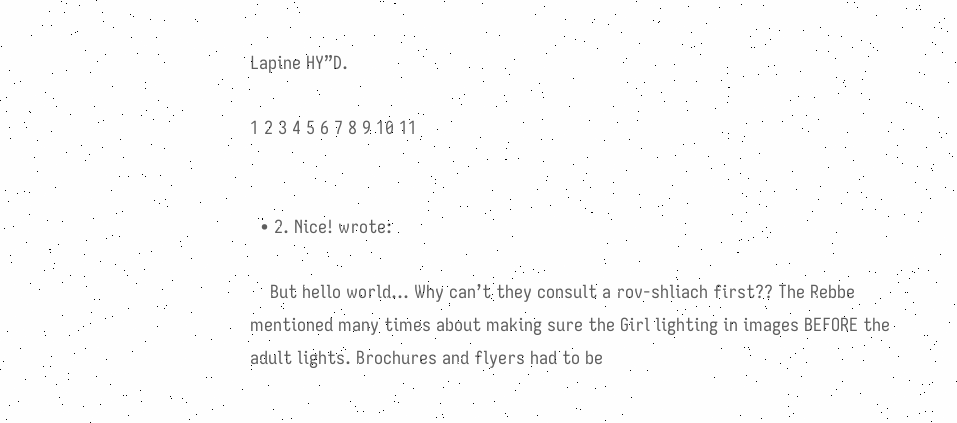Lapine HY”D.

1 2 3 4 5 6 7 8 9 10 11


  • 2. Nice! wrote:

    But hello world… Why can’t they consult a rov-shliach first?? The Rebbe mentioned many times about making sure the Girl lighting in images BEFORE the adult lights. Brochures and flyers had to be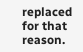replaced for that reason.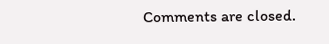Comments are closed.